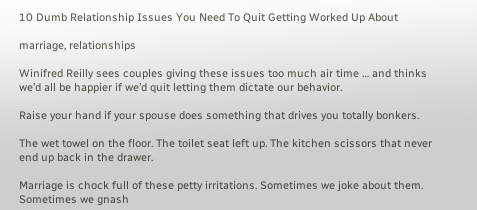10 Dumb Relationship Issues You Need To Quit Getting Worked Up About

marriage, relationships

Winifred Reilly sees couples giving these issues too much air time … and thinks we’d all be happier if we’d quit letting them dictate our behavior.

Raise your hand if your spouse does something that drives you totally bonkers.

The wet towel on the floor. The toilet seat left up. The kitchen scissors that never end up back in the drawer.

Marriage is chock full of these petty irritations. Sometimes we joke about them. Sometimes we gnash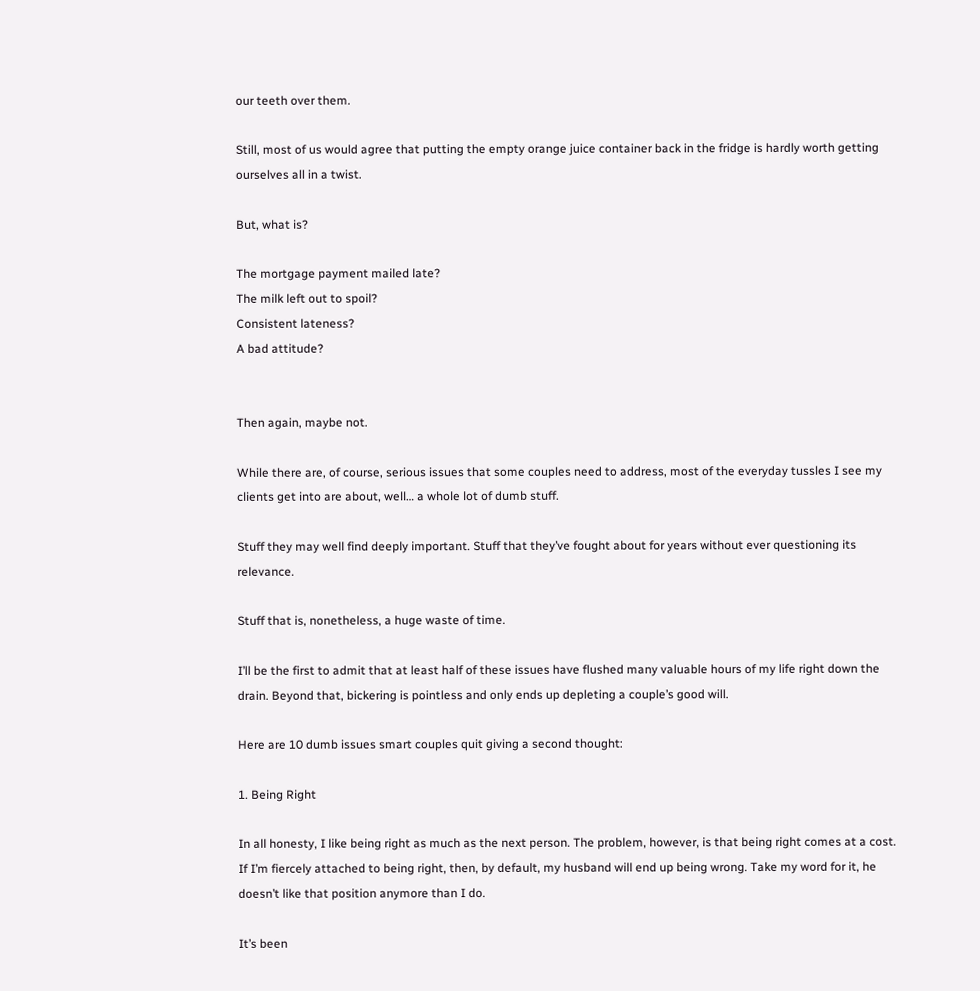our teeth over them.

Still, most of us would agree that putting the empty orange juice container back in the fridge is hardly worth getting ourselves all in a twist.

But, what is?

The mortgage payment mailed late?
The milk left out to spoil?
Consistent lateness?
A bad attitude?


Then again, maybe not.

While there are, of course, serious issues that some couples need to address, most of the everyday tussles I see my clients get into are about, well… a whole lot of dumb stuff.

Stuff they may well find deeply important. Stuff that they’ve fought about for years without ever questioning its relevance.

Stuff that is, nonetheless, a huge waste of time.

I’ll be the first to admit that at least half of these issues have flushed many valuable hours of my life right down the drain. Beyond that, bickering is pointless and only ends up depleting a couple’s good will.

Here are 10 dumb issues smart couples quit giving a second thought:

1. Being Right

In all honesty, I like being right as much as the next person. The problem, however, is that being right comes at a cost. If I’m fiercely attached to being right, then, by default, my husband will end up being wrong. Take my word for it, he doesn’t like that position anymore than I do.

It’s been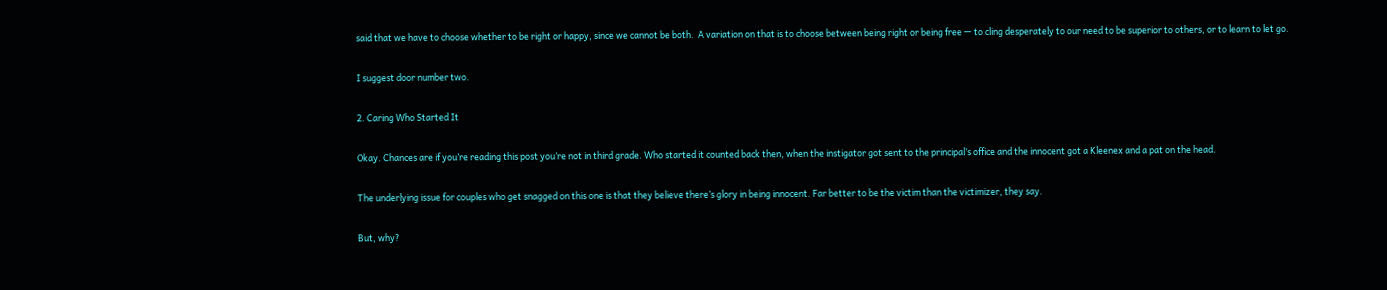said that we have to choose whether to be right or happy, since we cannot be both.  A variation on that is to choose between being right or being free — to cling desperately to our need to be superior to others, or to learn to let go.

I suggest door number two.

2. Caring Who Started It

Okay. Chances are if you’re reading this post you’re not in third grade. Who started it counted back then, when the instigator got sent to the principal’s office and the innocent got a Kleenex and a pat on the head.

The underlying issue for couples who get snagged on this one is that they believe there’s glory in being innocent. Far better to be the victim than the victimizer, they say.

But, why?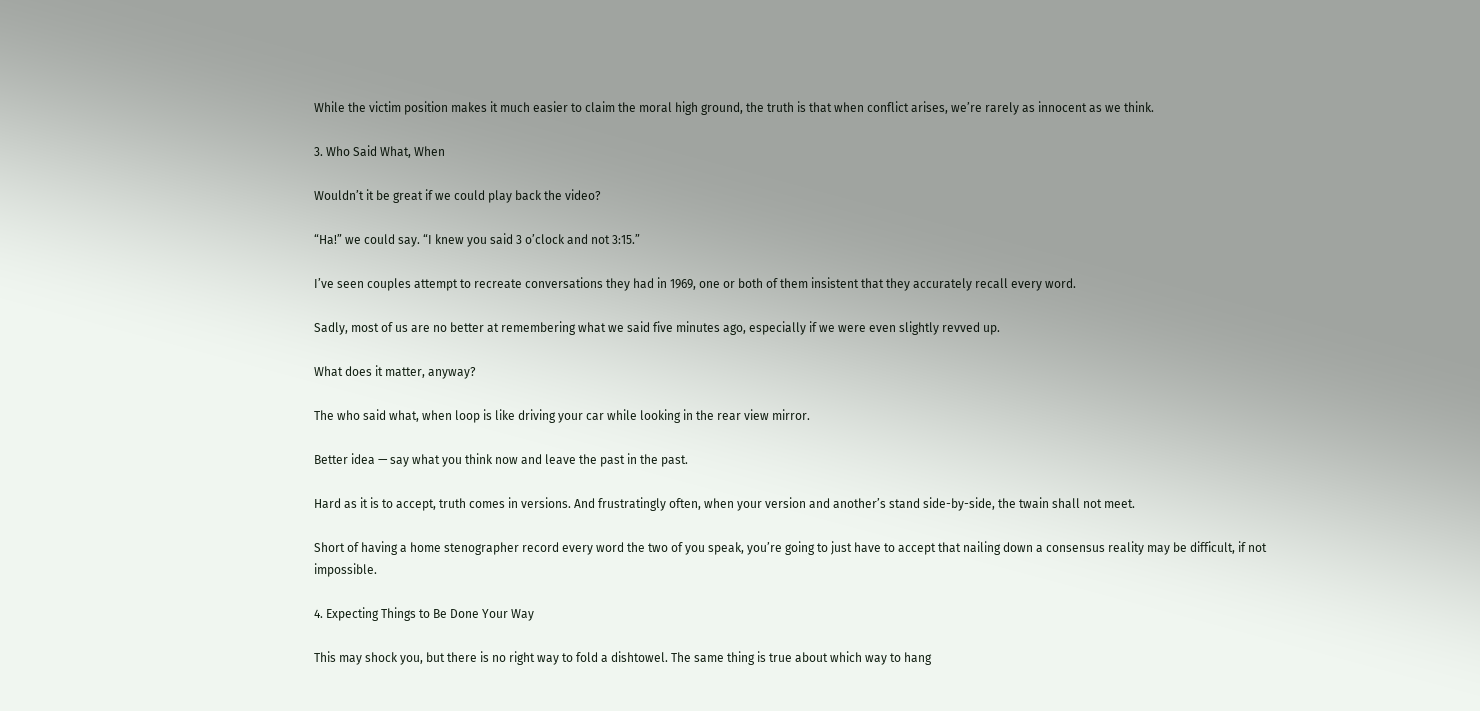While the victim position makes it much easier to claim the moral high ground, the truth is that when conflict arises, we’re rarely as innocent as we think.

3. Who Said What, When

Wouldn’t it be great if we could play back the video?

“Ha!” we could say. “I knew you said 3 o’clock and not 3:15.”

I’ve seen couples attempt to recreate conversations they had in 1969, one or both of them insistent that they accurately recall every word.

Sadly, most of us are no better at remembering what we said five minutes ago, especially if we were even slightly revved up.

What does it matter, anyway?

The who said what, when loop is like driving your car while looking in the rear view mirror.

Better idea — say what you think now and leave the past in the past.

Hard as it is to accept, truth comes in versions. And frustratingly often, when your version and another’s stand side-by-side, the twain shall not meet.

Short of having a home stenographer record every word the two of you speak, you’re going to just have to accept that nailing down a consensus reality may be difficult, if not impossible.

4. Expecting Things to Be Done Your Way

This may shock you, but there is no right way to fold a dishtowel. The same thing is true about which way to hang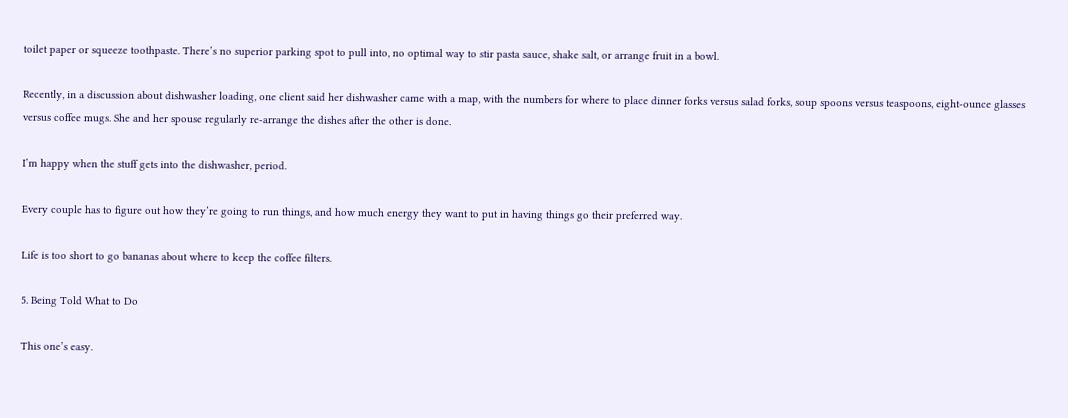toilet paper or squeeze toothpaste. There’s no superior parking spot to pull into, no optimal way to stir pasta sauce, shake salt, or arrange fruit in a bowl.

Recently, in a discussion about dishwasher loading, one client said her dishwasher came with a map, with the numbers for where to place dinner forks versus salad forks, soup spoons versus teaspoons, eight-ounce glasses versus coffee mugs. She and her spouse regularly re-arrange the dishes after the other is done.

I’m happy when the stuff gets into the dishwasher, period.

Every couple has to figure out how they’re going to run things, and how much energy they want to put in having things go their preferred way.

Life is too short to go bananas about where to keep the coffee filters.

5. Being Told What to Do

This one’s easy.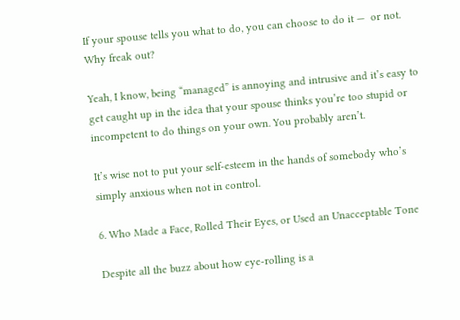If your spouse tells you what to do, you can choose to do it —  or not. Why freak out?

Yeah, I know, being “managed” is annoying and intrusive and it’s easy to get caught up in the idea that your spouse thinks you’re too stupid or incompetent to do things on your own. You probably aren’t.

It’s wise not to put your self-esteem in the hands of somebody who’s simply anxious when not in control.

6. Who Made a Face, Rolled Their Eyes, or Used an Unacceptable Tone

Despite all the buzz about how eye-rolling is a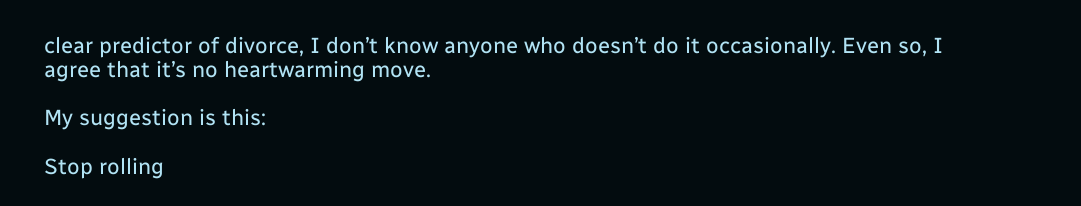clear predictor of divorce, I don’t know anyone who doesn’t do it occasionally. Even so, I agree that it’s no heartwarming move.

My suggestion is this:

Stop rolling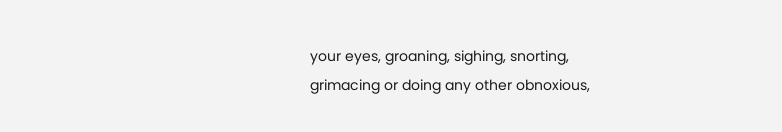your eyes, groaning, sighing, snorting, grimacing or doing any other obnoxious,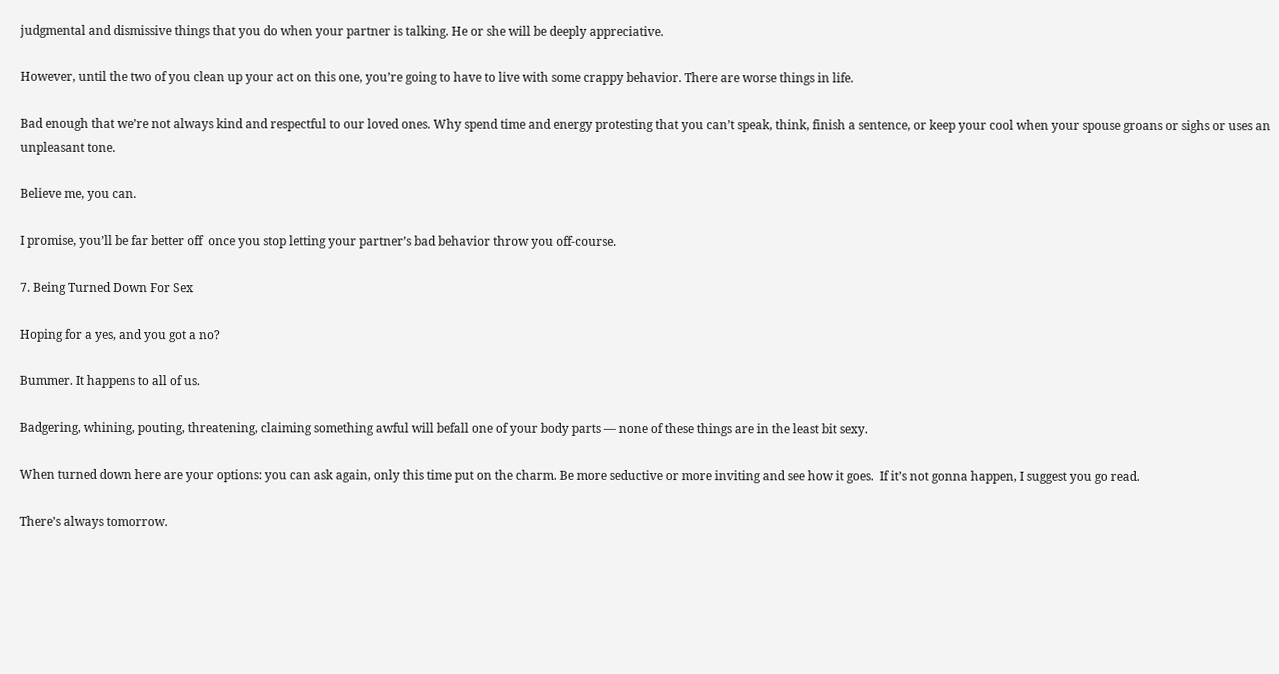judgmental and dismissive things that you do when your partner is talking. He or she will be deeply appreciative.

However, until the two of you clean up your act on this one, you’re going to have to live with some crappy behavior. There are worse things in life.

Bad enough that we’re not always kind and respectful to our loved ones. Why spend time and energy protesting that you can’t speak, think, finish a sentence, or keep your cool when your spouse groans or sighs or uses an unpleasant tone.

Believe me, you can.

I promise, you’ll be far better off  once you stop letting your partner’s bad behavior throw you off-course.

7. Being Turned Down For Sex

Hoping for a yes, and you got a no?

Bummer. It happens to all of us.

Badgering, whining, pouting, threatening, claiming something awful will befall one of your body parts — none of these things are in the least bit sexy.

When turned down here are your options: you can ask again, only this time put on the charm. Be more seductive or more inviting and see how it goes.  If it’s not gonna happen, I suggest you go read.

There’s always tomorrow.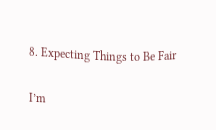8. Expecting Things to Be Fair

I’m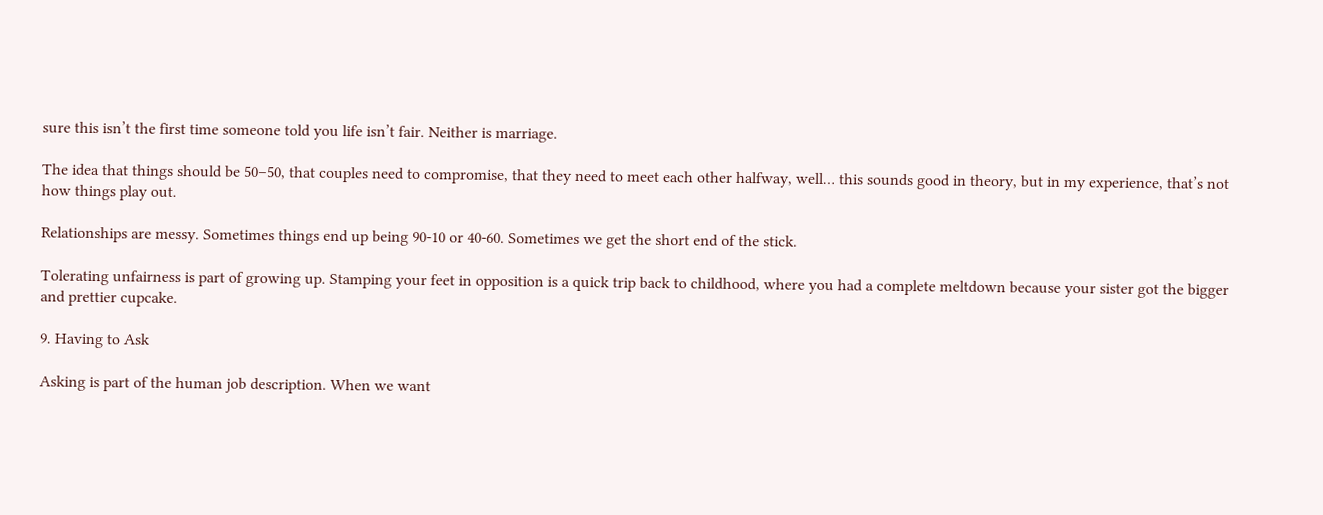sure this isn’t the first time someone told you life isn’t fair. Neither is marriage.

The idea that things should be 50–50, that couples need to compromise, that they need to meet each other halfway, well… this sounds good in theory, but in my experience, that’s not how things play out.

Relationships are messy. Sometimes things end up being 90-10 or 40-60. Sometimes we get the short end of the stick.

Tolerating unfairness is part of growing up. Stamping your feet in opposition is a quick trip back to childhood, where you had a complete meltdown because your sister got the bigger and prettier cupcake.

9. Having to Ask

Asking is part of the human job description. When we want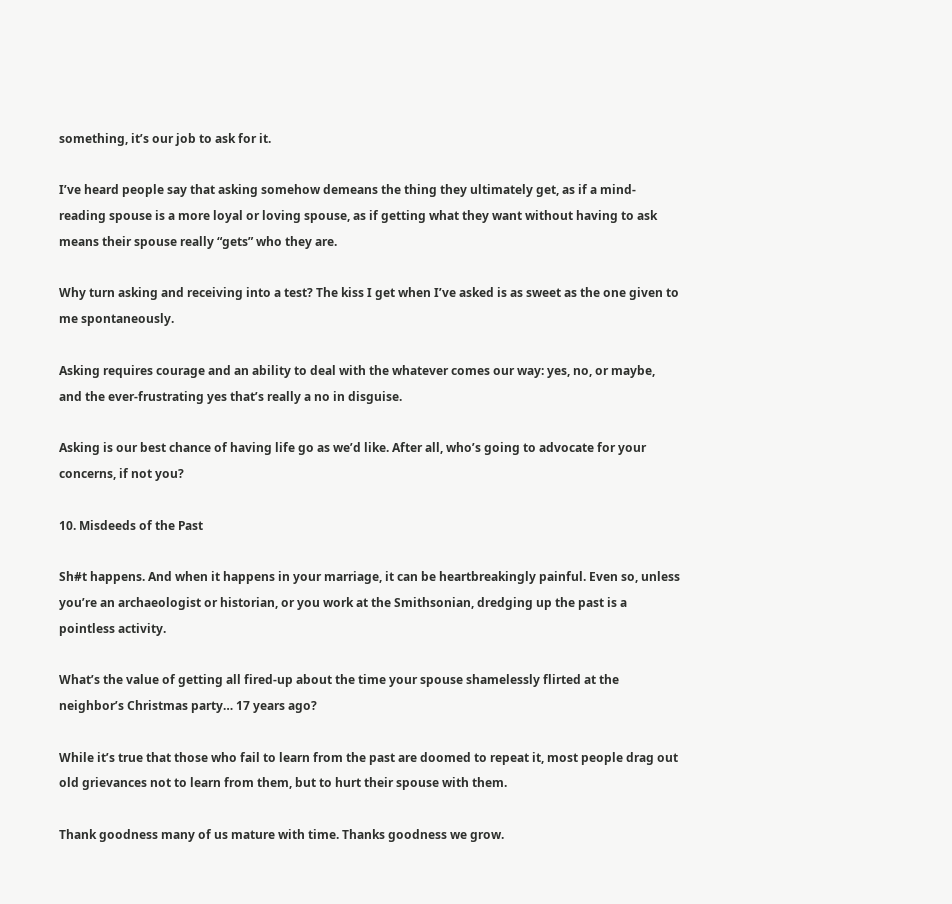something, it’s our job to ask for it.

I’ve heard people say that asking somehow demeans the thing they ultimately get, as if a mind-reading spouse is a more loyal or loving spouse, as if getting what they want without having to ask means their spouse really “gets” who they are.

Why turn asking and receiving into a test? The kiss I get when I’ve asked is as sweet as the one given to me spontaneously.

Asking requires courage and an ability to deal with the whatever comes our way: yes, no, or maybe, and the ever-frustrating yes that’s really a no in disguise.

Asking is our best chance of having life go as we’d like. After all, who’s going to advocate for your concerns, if not you?

10. Misdeeds of the Past

Sh#t happens. And when it happens in your marriage, it can be heartbreakingly painful. Even so, unless you’re an archaeologist or historian, or you work at the Smithsonian, dredging up the past is a pointless activity.

What’s the value of getting all fired-up about the time your spouse shamelessly flirted at the neighbor’s Christmas party… 17 years ago?

While it’s true that those who fail to learn from the past are doomed to repeat it, most people drag out old grievances not to learn from them, but to hurt their spouse with them.

Thank goodness many of us mature with time. Thanks goodness we grow.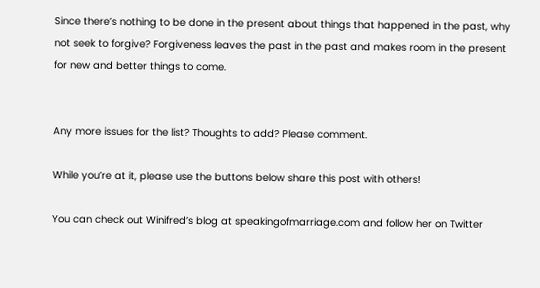Since there’s nothing to be done in the present about things that happened in the past, why not seek to forgive? Forgiveness leaves the past in the past and makes room in the present for new and better things to come.


Any more issues for the list? Thoughts to add? Please comment.

While you’re at it, please use the buttons below share this post with others!

You can check out Winifred’s blog at speakingofmarriage.com and follow her on Twitter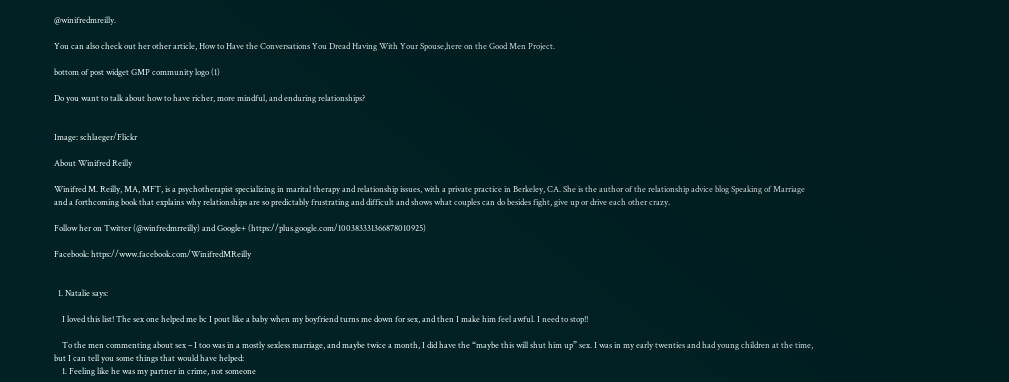@winifredmreilly.

You can also check out her other article, How to Have the Conversations You Dread Having With Your Spouse,here on the Good Men Project.

bottom of post widget GMP community logo (1)

Do you want to talk about how to have richer, more mindful, and enduring relationships?


Image: schlaeger/Flickr

About Winifred Reilly

Winifred M. Reilly, MA, MFT, is a psychotherapist specializing in marital therapy and relationship issues, with a private practice in Berkeley, CA. She is the author of the relationship advice blog Speaking of Marriage and a forthcoming book that explains why relationships are so predictably frustrating and difficult and shows what couples can do besides fight, give up or drive each other crazy.

Follow her on Twitter (@winfredmrreilly) and Google+ (https://plus.google.com/100383331366878010925)

Facebook: https://www.facebook.com/WinifredMReilly


  1. Natalie says:

    I loved this list! The sex one helped me bc I pout like a baby when my boyfriend turns me down for sex, and then I make him feel awful. I need to stop!!

    To the men commenting about sex – I too was in a mostly sexless marriage, and maybe twice a month, I did have the “maybe this will shut him up” sex. I was in my early twenties and had young children at the time, but I can tell you some things that would have helped:
    1. Feeling like he was my partner in crime, not someone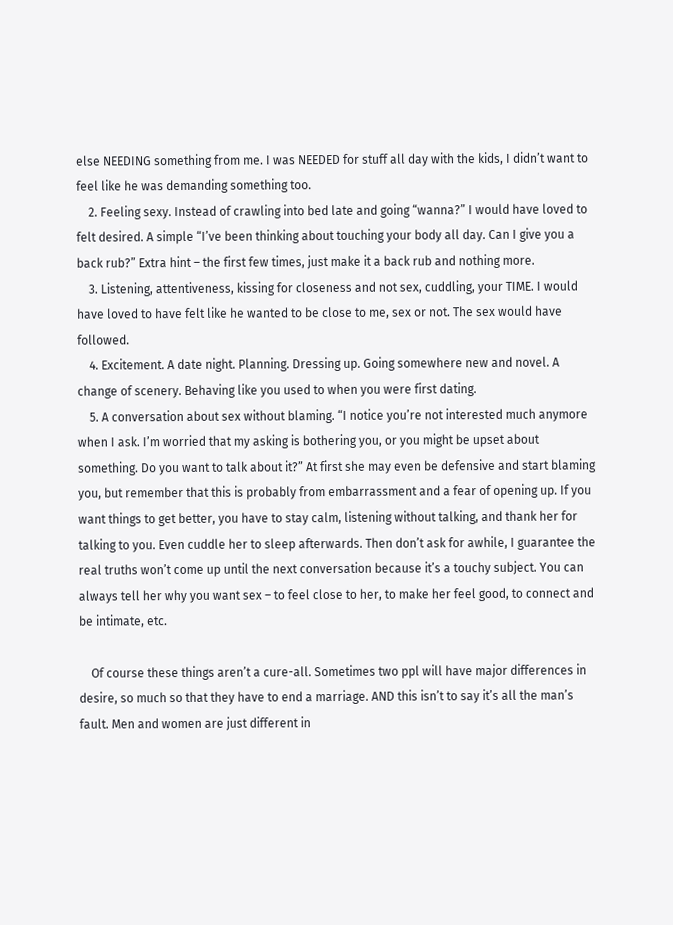else NEEDING something from me. I was NEEDED for stuff all day with the kids, I didn’t want to feel like he was demanding something too.
    2. Feeling sexy. Instead of crawling into bed late and going “wanna?” I would have loved to felt desired. A simple “I’ve been thinking about touching your body all day. Can I give you a back rub?” Extra hint – the first few times, just make it a back rub and nothing more.
    3. Listening, attentiveness, kissing for closeness and not sex, cuddling, your TIME. I would have loved to have felt like he wanted to be close to me, sex or not. The sex would have followed.
    4. Excitement. A date night. Planning. Dressing up. Going somewhere new and novel. A change of scenery. Behaving like you used to when you were first dating.
    5. A conversation about sex without blaming. “I notice you’re not interested much anymore when I ask. I’m worried that my asking is bothering you, or you might be upset about something. Do you want to talk about it?” At first she may even be defensive and start blaming you, but remember that this is probably from embarrassment and a fear of opening up. If you want things to get better, you have to stay calm, listening without talking, and thank her for talking to you. Even cuddle her to sleep afterwards. Then don’t ask for awhile, I guarantee the real truths won’t come up until the next conversation because it’s a touchy subject. You can always tell her why you want sex – to feel close to her, to make her feel good, to connect and be intimate, etc.

    Of course these things aren’t a cure-all. Sometimes two ppl will have major differences in desire, so much so that they have to end a marriage. AND this isn’t to say it’s all the man’s fault. Men and women are just different in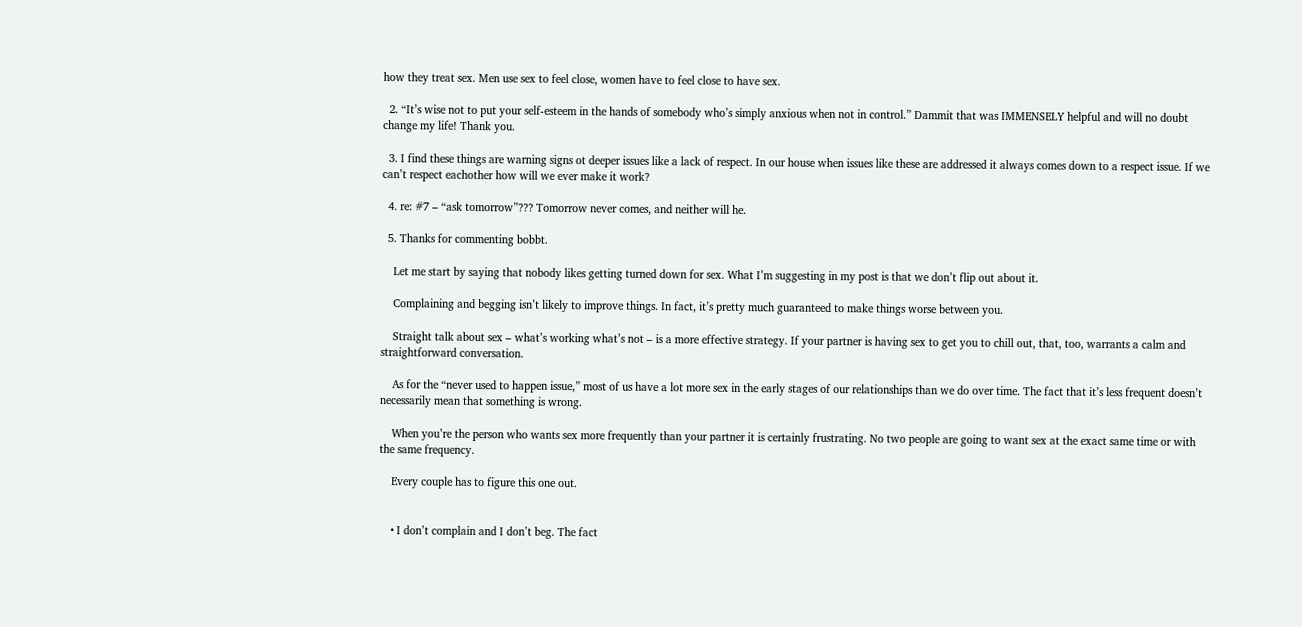how they treat sex. Men use sex to feel close, women have to feel close to have sex.

  2. “It’s wise not to put your self-esteem in the hands of somebody who’s simply anxious when not in control.” Dammit that was IMMENSELY helpful and will no doubt change my life! Thank you.

  3. I find these things are warning signs ot deeper issues like a lack of respect. In our house when issues like these are addressed it always comes down to a respect issue. If we can’t respect eachother how will we ever make it work?

  4. re: #7 – “ask tomorrow”??? Tomorrow never comes, and neither will he.

  5. Thanks for commenting bobbt.

    Let me start by saying that nobody likes getting turned down for sex. What I’m suggesting in my post is that we don’t flip out about it.

    Complaining and begging isn’t likely to improve things. In fact, it’s pretty much guaranteed to make things worse between you.

    Straight talk about sex – what’s working what’s not – is a more effective strategy. If your partner is having sex to get you to chill out, that, too, warrants a calm and straightforward conversation.

    As for the “never used to happen issue,” most of us have a lot more sex in the early stages of our relationships than we do over time. The fact that it’s less frequent doesn’t necessarily mean that something is wrong.

    When you’re the person who wants sex more frequently than your partner it is certainly frustrating. No two people are going to want sex at the exact same time or with the same frequency.

    Every couple has to figure this one out.


    • I don’t complain and I don’t beg. The fact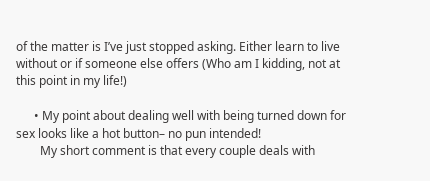of the matter is I’ve just stopped asking. Either learn to live without or if someone else offers (Who am I kidding, not at this point in my life!)

      • My point about dealing well with being turned down for sex looks like a hot button– no pun intended!
        My short comment is that every couple deals with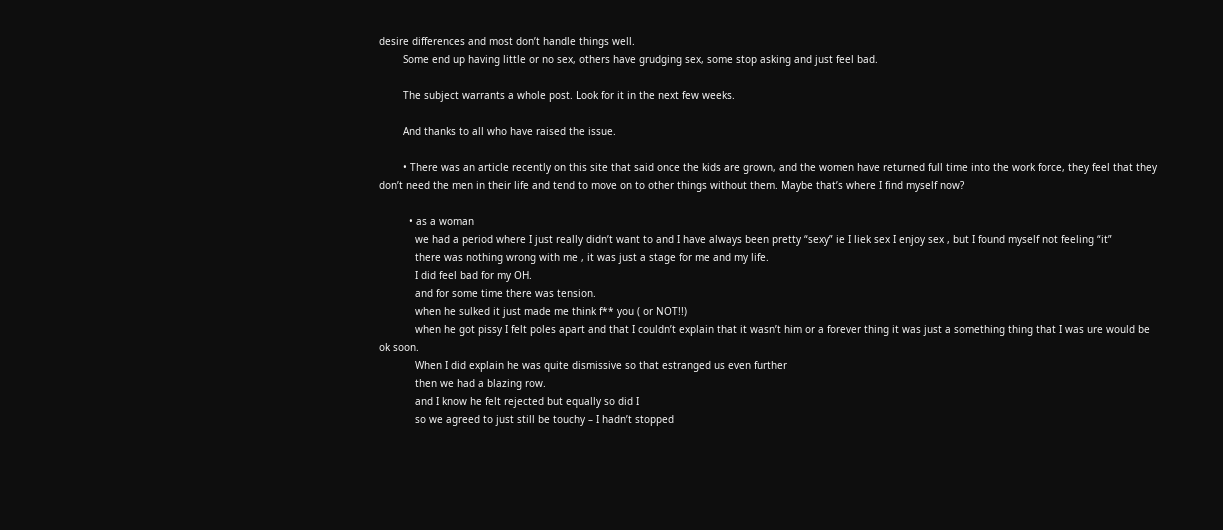desire differences and most don’t handle things well.
        Some end up having little or no sex, others have grudging sex, some stop asking and just feel bad.

        The subject warrants a whole post. Look for it in the next few weeks.

        And thanks to all who have raised the issue.

        • There was an article recently on this site that said once the kids are grown, and the women have returned full time into the work force, they feel that they don’t need the men in their life and tend to move on to other things without them. Maybe that’s where I find myself now?

          • as a woman
            we had a period where I just really didn’t want to and I have always been pretty “sexy” ie I liek sex I enjoy sex , but I found myself not feeling “it”
            there was nothing wrong with me , it was just a stage for me and my life.
            I did feel bad for my OH.
            and for some time there was tension.
            when he sulked it just made me think f** you ( or NOT!!)
            when he got pissy I felt poles apart and that I couldn’t explain that it wasn’t him or a forever thing it was just a something thing that I was ure would be ok soon.
            When I did explain he was quite dismissive so that estranged us even further
            then we had a blazing row.
            and I know he felt rejected but equally so did I
            so we agreed to just still be touchy – I hadn’t stopped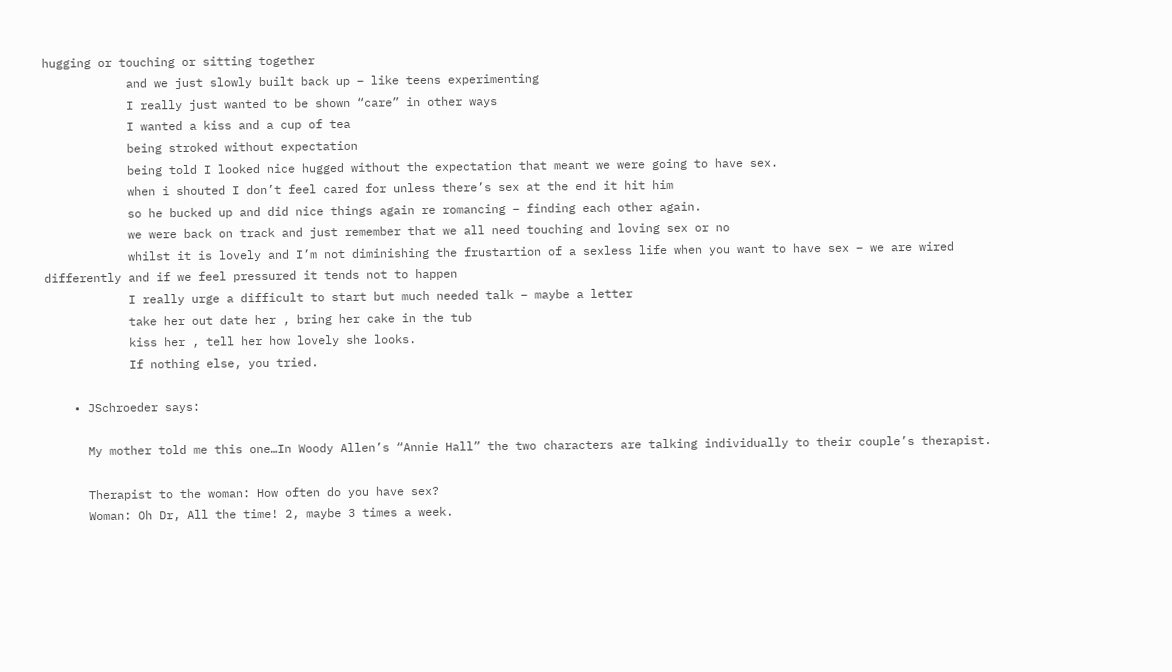hugging or touching or sitting together
            and we just slowly built back up – like teens experimenting
            I really just wanted to be shown “care” in other ways
            I wanted a kiss and a cup of tea
            being stroked without expectation
            being told I looked nice hugged without the expectation that meant we were going to have sex.
            when i shouted I don’t feel cared for unless there’s sex at the end it hit him
            so he bucked up and did nice things again re romancing – finding each other again.
            we were back on track and just remember that we all need touching and loving sex or no
            whilst it is lovely and I’m not diminishing the frustartion of a sexless life when you want to have sex – we are wired differently and if we feel pressured it tends not to happen
            I really urge a difficult to start but much needed talk – maybe a letter
            take her out date her , bring her cake in the tub
            kiss her , tell her how lovely she looks.
            If nothing else, you tried.

    • JSchroeder says:

      My mother told me this one…In Woody Allen’s “Annie Hall” the two characters are talking individually to their couple’s therapist.

      Therapist to the woman: How often do you have sex?
      Woman: Oh Dr, All the time! 2, maybe 3 times a week.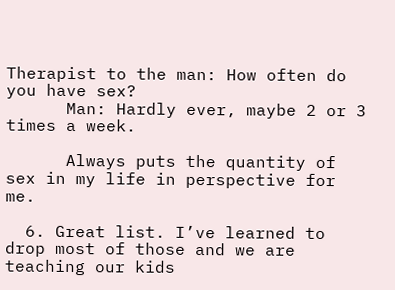Therapist to the man: How often do you have sex?
      Man: Hardly ever, maybe 2 or 3 times a week.

      Always puts the quantity of sex in my life in perspective for me.

  6. Great list. I’ve learned to drop most of those and we are teaching our kids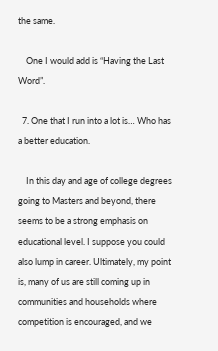the same.

    One I would add is “Having the Last Word”.

  7. One that I run into a lot is… Who has a better education.

    In this day and age of college degrees going to Masters and beyond, there seems to be a strong emphasis on educational level. I suppose you could also lump in career. Ultimately, my point is, many of us are still coming up in communities and households where competition is encouraged, and we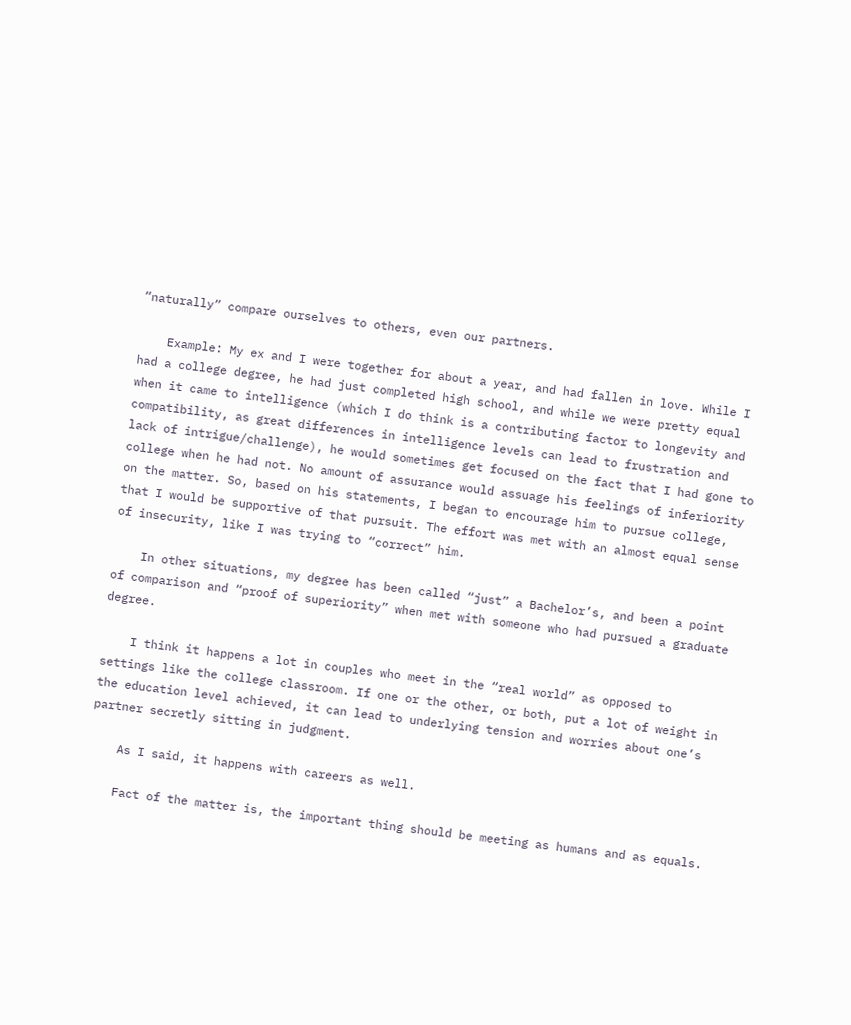“naturally” compare ourselves to others, even our partners.

    Example: My ex and I were together for about a year, and had fallen in love. While I had a college degree, he had just completed high school, and while we were pretty equal when it came to intelligence (which I do think is a contributing factor to longevity and compatibility, as great differences in intelligence levels can lead to frustration and lack of intrigue/challenge), he would sometimes get focused on the fact that I had gone to college when he had not. No amount of assurance would assuage his feelings of inferiority on the matter. So, based on his statements, I began to encourage him to pursue college, that I would be supportive of that pursuit. The effort was met with an almost equal sense of insecurity, like I was trying to “correct” him.

    In other situations, my degree has been called “just” a Bachelor’s, and been a point of comparison and “proof of superiority” when met with someone who had pursued a graduate degree.

    I think it happens a lot in couples who meet in the “real world” as opposed to settings like the college classroom. If one or the other, or both, put a lot of weight in the education level achieved, it can lead to underlying tension and worries about one’s partner secretly sitting in judgment.

    As I said, it happens with careers as well.

    Fact of the matter is, the important thing should be meeting as humans and as equals.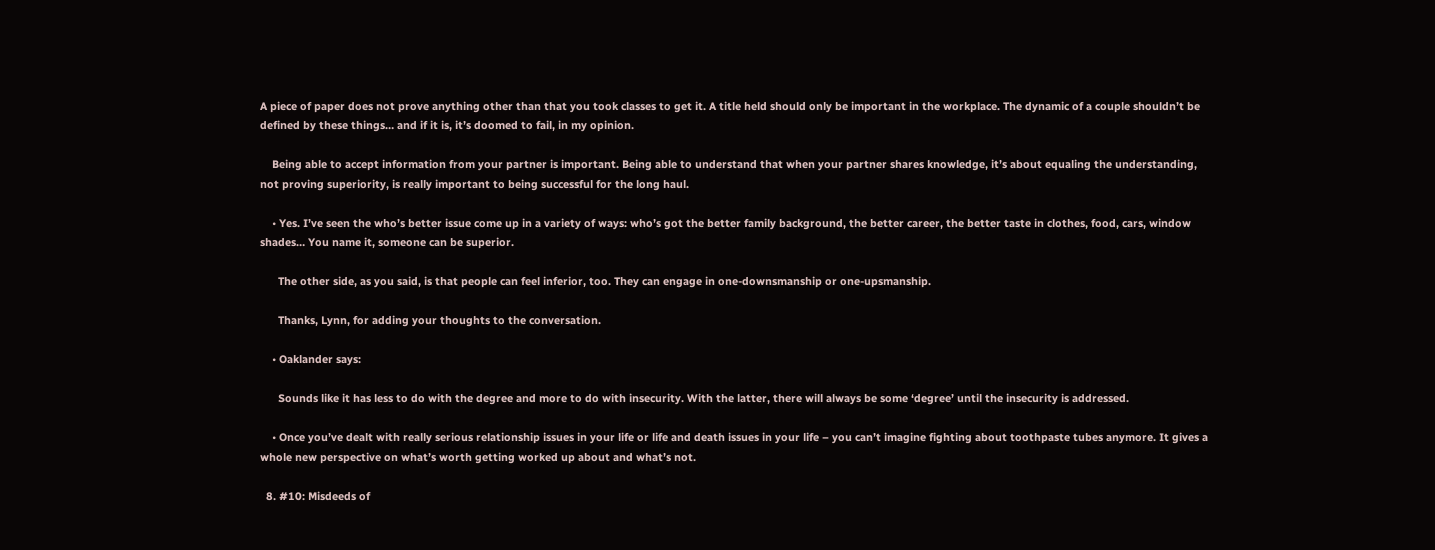A piece of paper does not prove anything other than that you took classes to get it. A title held should only be important in the workplace. The dynamic of a couple shouldn’t be defined by these things… and if it is, it’s doomed to fail, in my opinion.

    Being able to accept information from your partner is important. Being able to understand that when your partner shares knowledge, it’s about equaling the understanding, not proving superiority, is really important to being successful for the long haul.

    • Yes. I’ve seen the who’s better issue come up in a variety of ways: who’s got the better family background, the better career, the better taste in clothes, food, cars, window shades… You name it, someone can be superior.

      The other side, as you said, is that people can feel inferior, too. They can engage in one-downsmanship or one-upsmanship.

      Thanks, Lynn, for adding your thoughts to the conversation.

    • Oaklander says:

      Sounds like it has less to do with the degree and more to do with insecurity. With the latter, there will always be some ‘degree’ until the insecurity is addressed.

    • Once you’ve dealt with really serious relationship issues in your life or life and death issues in your life – you can’t imagine fighting about toothpaste tubes anymore. It gives a whole new perspective on what’s worth getting worked up about and what’s not.

  8. #10: Misdeeds of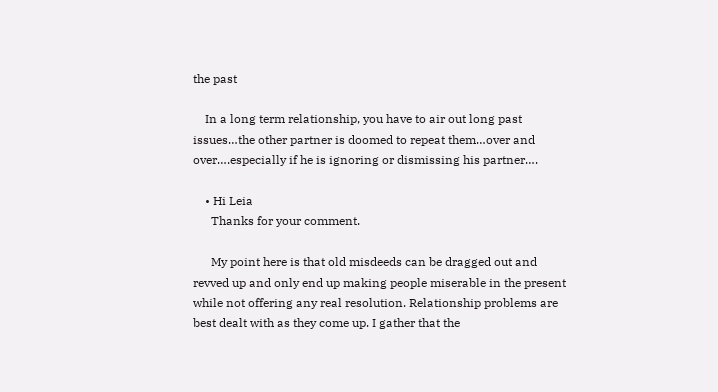the past

    In a long term relationship, you have to air out long past issues…the other partner is doomed to repeat them…over and over….especially if he is ignoring or dismissing his partner….

    • Hi Leia
      Thanks for your comment.

      My point here is that old misdeeds can be dragged out and revved up and only end up making people miserable in the present while not offering any real resolution. Relationship problems are best dealt with as they come up. I gather that the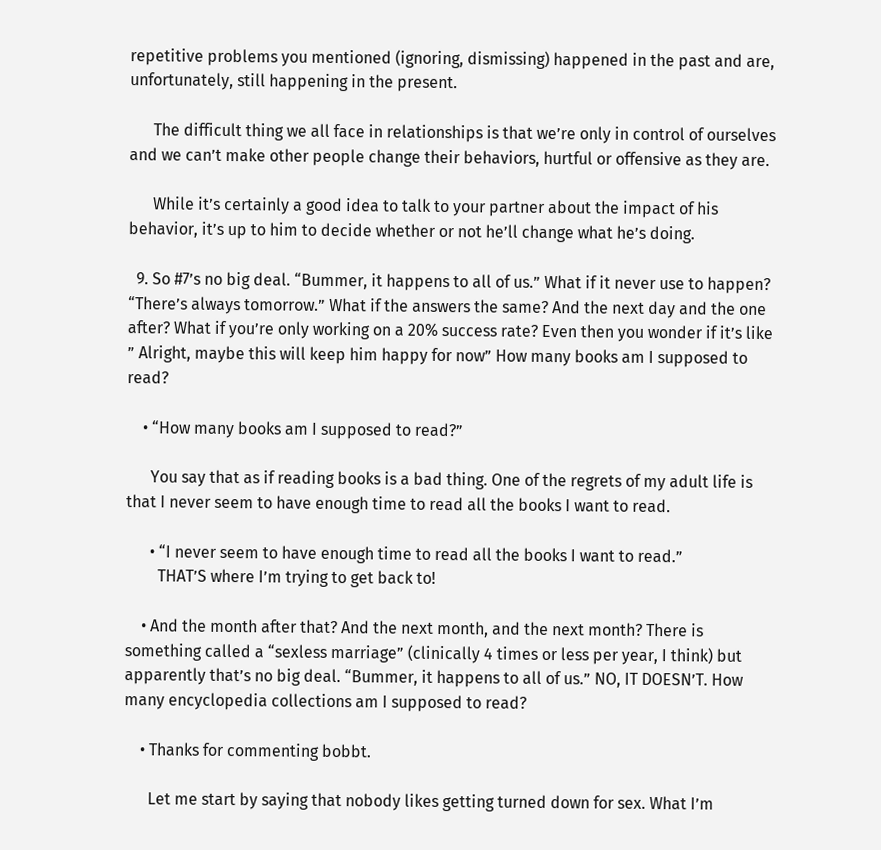repetitive problems you mentioned (ignoring, dismissing) happened in the past and are, unfortunately, still happening in the present.

      The difficult thing we all face in relationships is that we’re only in control of ourselves and we can’t make other people change their behaviors, hurtful or offensive as they are.

      While it’s certainly a good idea to talk to your partner about the impact of his behavior, it’s up to him to decide whether or not he’ll change what he’s doing.

  9. So #7’s no big deal. “Bummer, it happens to all of us.” What if it never use to happen? “There’s always tomorrow.” What if the answers the same? And the next day and the one after? What if you’re only working on a 20% success rate? Even then you wonder if it’s like ” Alright, maybe this will keep him happy for now” How many books am I supposed to read?

    • “How many books am I supposed to read?”

      You say that as if reading books is a bad thing. One of the regrets of my adult life is that I never seem to have enough time to read all the books I want to read.

      • “I never seem to have enough time to read all the books I want to read.”
        THAT’S where I’m trying to get back to!

    • And the month after that? And the next month, and the next month? There is something called a “sexless marriage” (clinically 4 times or less per year, I think) but apparently that’s no big deal. “Bummer, it happens to all of us.” NO, IT DOESN’T. How many encyclopedia collections am I supposed to read?

    • Thanks for commenting bobbt.

      Let me start by saying that nobody likes getting turned down for sex. What I’m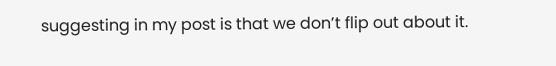suggesting in my post is that we don’t flip out about it.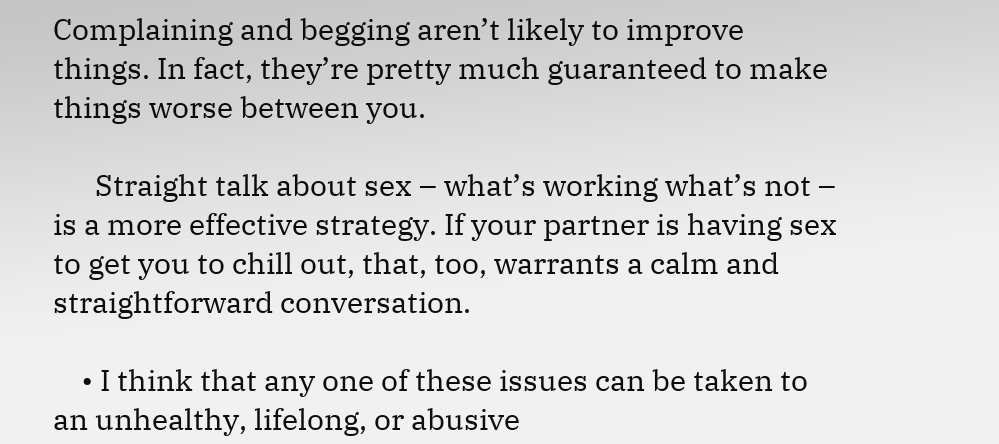Complaining and begging aren’t likely to improve things. In fact, they’re pretty much guaranteed to make things worse between you.

      Straight talk about sex – what’s working what’s not – is a more effective strategy. If your partner is having sex to get you to chill out, that, too, warrants a calm and straightforward conversation.

    • I think that any one of these issues can be taken to an unhealthy, lifelong, or abusive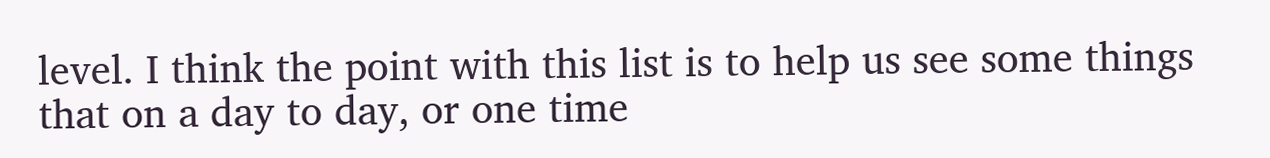level. I think the point with this list is to help us see some things that on a day to day, or one time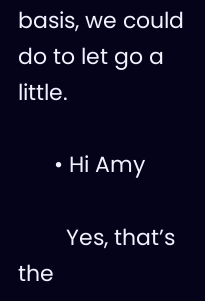basis, we could do to let go a little.

      • Hi Amy

        Yes, that’s the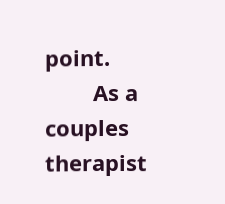point.
        As a couples therapist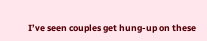I’ve seen couples get hung-up on these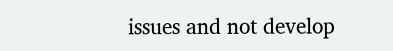issues and not develop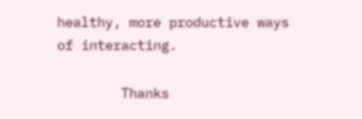healthy, more productive ways of interacting.

        Thanks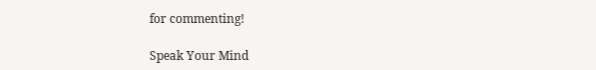for commenting!

Speak Your Mind